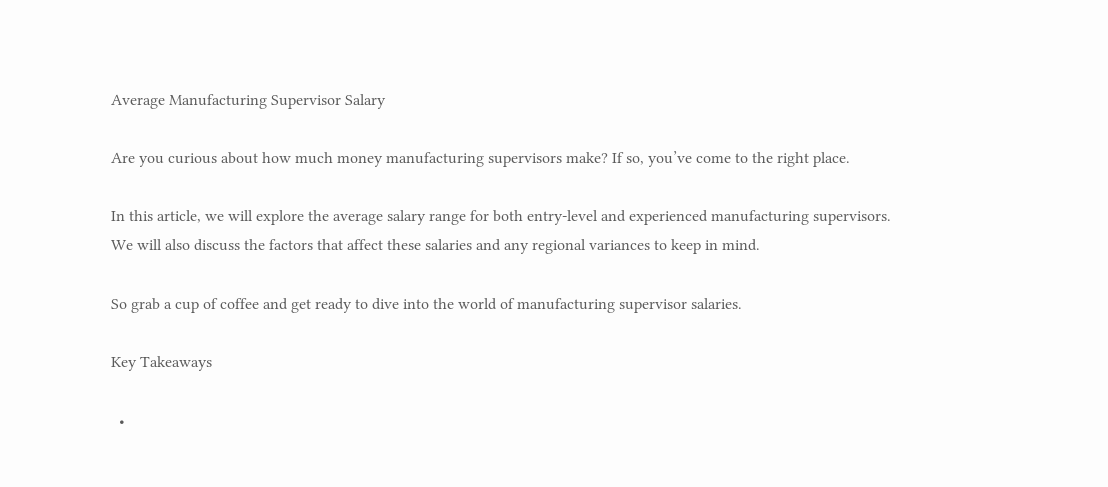Average Manufacturing Supervisor Salary

Are you curious about how much money manufacturing supervisors make? If so, you’ve come to the right place.

In this article, we will explore the average salary range for both entry-level and experienced manufacturing supervisors. We will also discuss the factors that affect these salaries and any regional variances to keep in mind.

So grab a cup of coffee and get ready to dive into the world of manufacturing supervisor salaries.

Key Takeaways

  •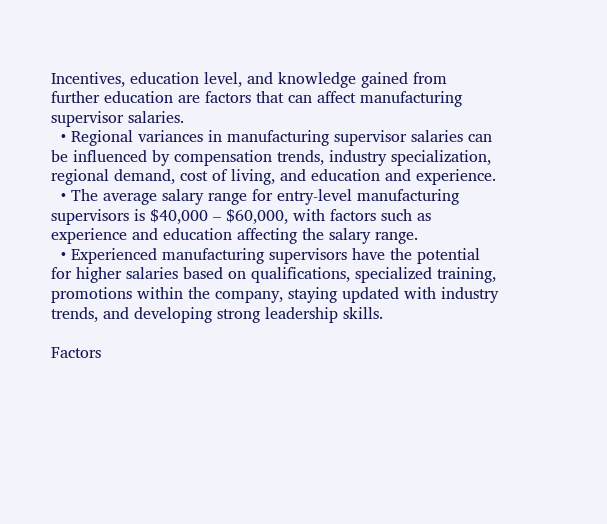Incentives, education level, and knowledge gained from further education are factors that can affect manufacturing supervisor salaries.
  • Regional variances in manufacturing supervisor salaries can be influenced by compensation trends, industry specialization, regional demand, cost of living, and education and experience.
  • The average salary range for entry-level manufacturing supervisors is $40,000 – $60,000, with factors such as experience and education affecting the salary range.
  • Experienced manufacturing supervisors have the potential for higher salaries based on qualifications, specialized training, promotions within the company, staying updated with industry trends, and developing strong leadership skills.

Factors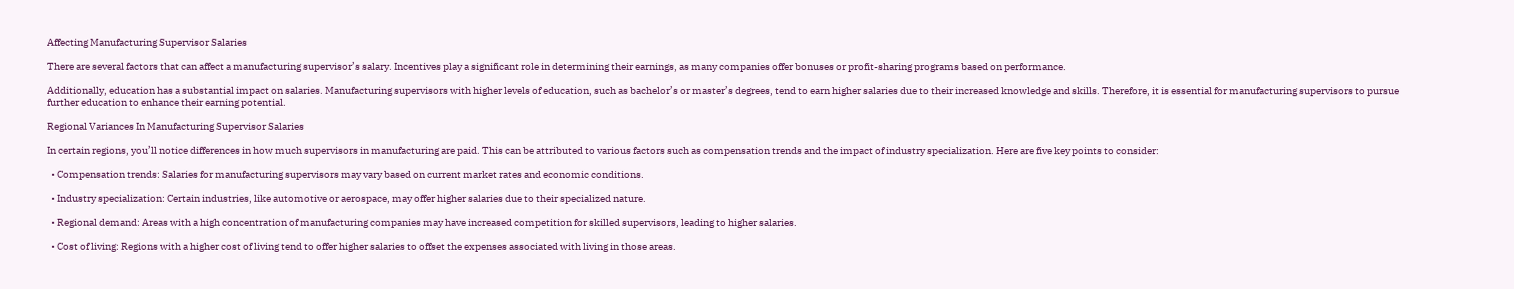Affecting Manufacturing Supervisor Salaries

There are several factors that can affect a manufacturing supervisor’s salary. Incentives play a significant role in determining their earnings, as many companies offer bonuses or profit-sharing programs based on performance.

Additionally, education has a substantial impact on salaries. Manufacturing supervisors with higher levels of education, such as bachelor’s or master’s degrees, tend to earn higher salaries due to their increased knowledge and skills. Therefore, it is essential for manufacturing supervisors to pursue further education to enhance their earning potential.

Regional Variances In Manufacturing Supervisor Salaries

In certain regions, you’ll notice differences in how much supervisors in manufacturing are paid. This can be attributed to various factors such as compensation trends and the impact of industry specialization. Here are five key points to consider:

  • Compensation trends: Salaries for manufacturing supervisors may vary based on current market rates and economic conditions.

  • Industry specialization: Certain industries, like automotive or aerospace, may offer higher salaries due to their specialized nature.

  • Regional demand: Areas with a high concentration of manufacturing companies may have increased competition for skilled supervisors, leading to higher salaries.

  • Cost of living: Regions with a higher cost of living tend to offer higher salaries to offset the expenses associated with living in those areas.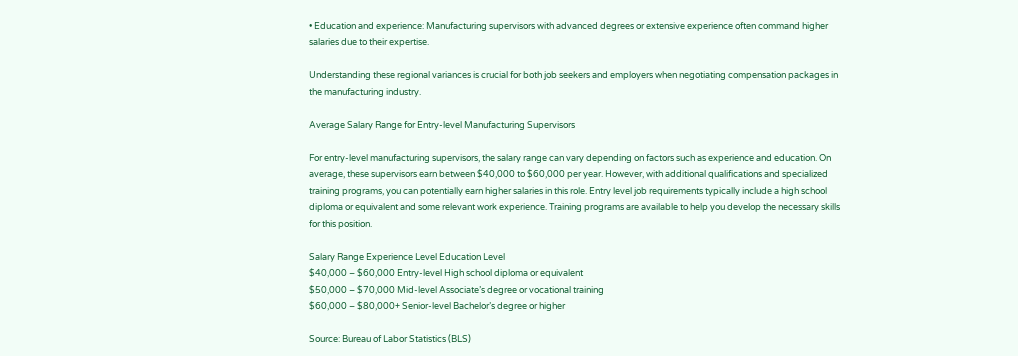• Education and experience: Manufacturing supervisors with advanced degrees or extensive experience often command higher salaries due to their expertise.

Understanding these regional variances is crucial for both job seekers and employers when negotiating compensation packages in the manufacturing industry.

Average Salary Range for Entry-level Manufacturing Supervisors

For entry-level manufacturing supervisors, the salary range can vary depending on factors such as experience and education. On average, these supervisors earn between $40,000 to $60,000 per year. However, with additional qualifications and specialized training programs, you can potentially earn higher salaries in this role. Entry level job requirements typically include a high school diploma or equivalent and some relevant work experience. Training programs are available to help you develop the necessary skills for this position.

Salary Range Experience Level Education Level
$40,000 – $60,000 Entry-level High school diploma or equivalent
$50,000 – $70,000 Mid-level Associate’s degree or vocational training
$60,000 – $80,000+ Senior-level Bachelor’s degree or higher

Source: Bureau of Labor Statistics (BLS)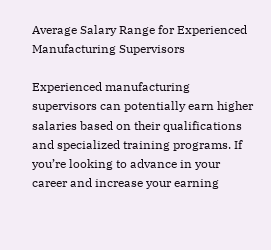Average Salary Range for Experienced Manufacturing Supervisors

Experienced manufacturing supervisors can potentially earn higher salaries based on their qualifications and specialized training programs. If you’re looking to advance in your career and increase your earning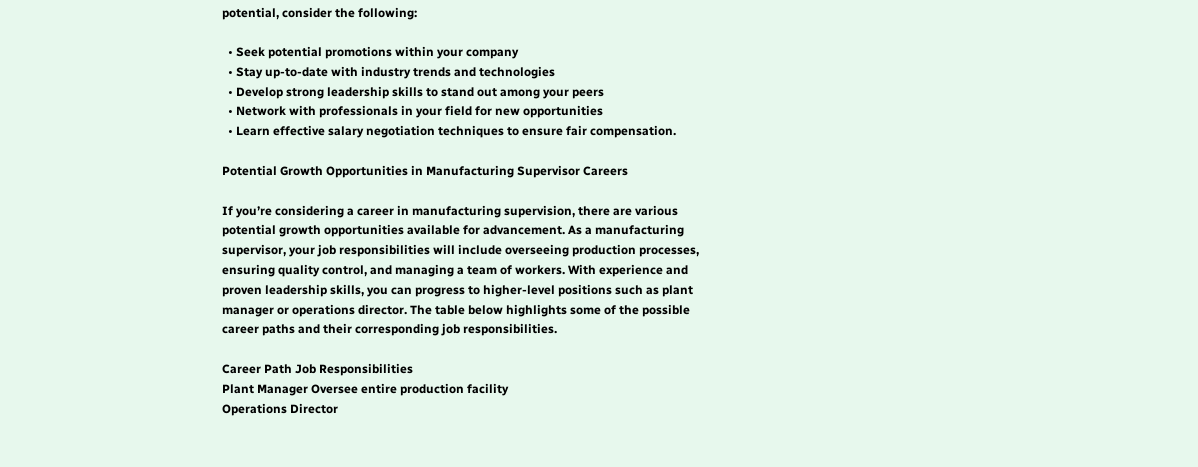potential, consider the following:

  • Seek potential promotions within your company
  • Stay up-to-date with industry trends and technologies
  • Develop strong leadership skills to stand out among your peers
  • Network with professionals in your field for new opportunities
  • Learn effective salary negotiation techniques to ensure fair compensation.

Potential Growth Opportunities in Manufacturing Supervisor Careers

If you’re considering a career in manufacturing supervision, there are various potential growth opportunities available for advancement. As a manufacturing supervisor, your job responsibilities will include overseeing production processes, ensuring quality control, and managing a team of workers. With experience and proven leadership skills, you can progress to higher-level positions such as plant manager or operations director. The table below highlights some of the possible career paths and their corresponding job responsibilities.

Career Path Job Responsibilities
Plant Manager Oversee entire production facility
Operations Director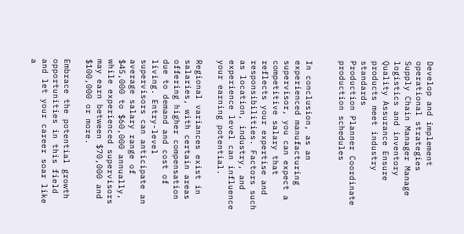Develop and implement operational strategies
Supply Chain Manager Manage logistics and inventory
Quality Assurance Ensure products meet industry standards
Production Planner Coordinate production schedules


In conclusion, as an experienced manufacturing supervisor, you can expect a competitive salary that reflects your expertise and responsibilities. Factors such as location, industry, and experience level can influence your earning potential.

Regional variances exist in salaries, with certain areas offering higher compensation due to demand and cost of living. Entry-level supervisors can anticipate an average salary range of $45,000 to $60,000 annually, while experienced supervisors may earn between $70,000 and $100,000 or more.

Embrace the potential growth opportunities in this field and let your career soar like a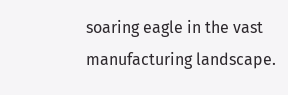soaring eagle in the vast manufacturing landscape.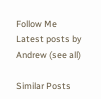Follow Me
Latest posts by Andrew (see all)

Similar Posts